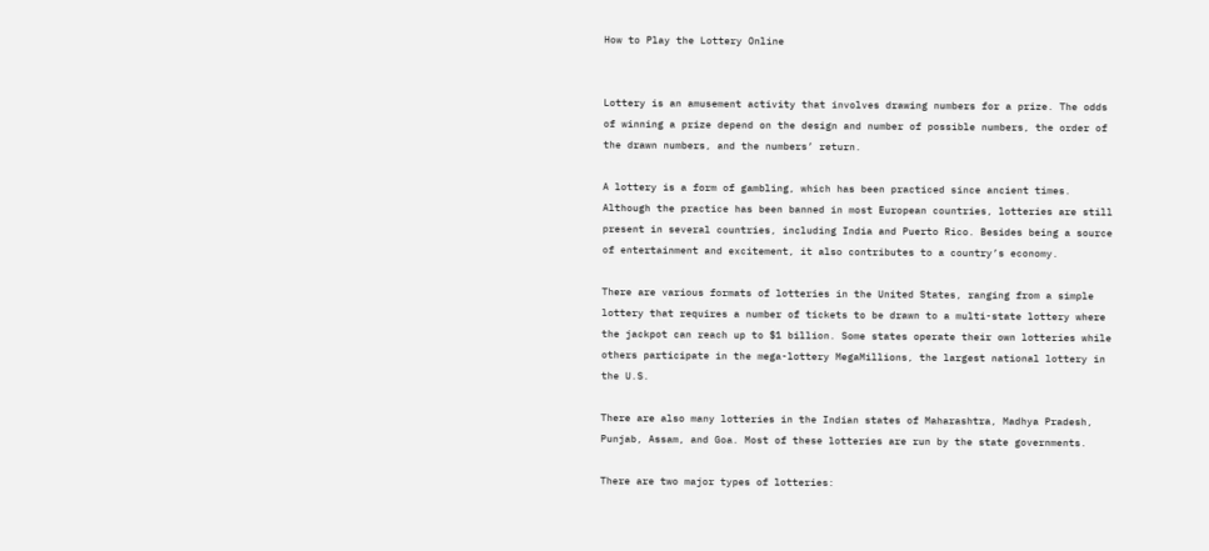How to Play the Lottery Online


Lottery is an amusement activity that involves drawing numbers for a prize. The odds of winning a prize depend on the design and number of possible numbers, the order of the drawn numbers, and the numbers’ return.

A lottery is a form of gambling, which has been practiced since ancient times. Although the practice has been banned in most European countries, lotteries are still present in several countries, including India and Puerto Rico. Besides being a source of entertainment and excitement, it also contributes to a country’s economy.

There are various formats of lotteries in the United States, ranging from a simple lottery that requires a number of tickets to be drawn to a multi-state lottery where the jackpot can reach up to $1 billion. Some states operate their own lotteries while others participate in the mega-lottery MegaMillions, the largest national lottery in the U.S.

There are also many lotteries in the Indian states of Maharashtra, Madhya Pradesh, Punjab, Assam, and Goa. Most of these lotteries are run by the state governments.

There are two major types of lotteries: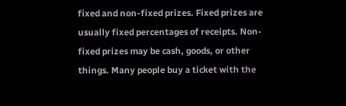fixed and non-fixed prizes. Fixed prizes are usually fixed percentages of receipts. Non-fixed prizes may be cash, goods, or other things. Many people buy a ticket with the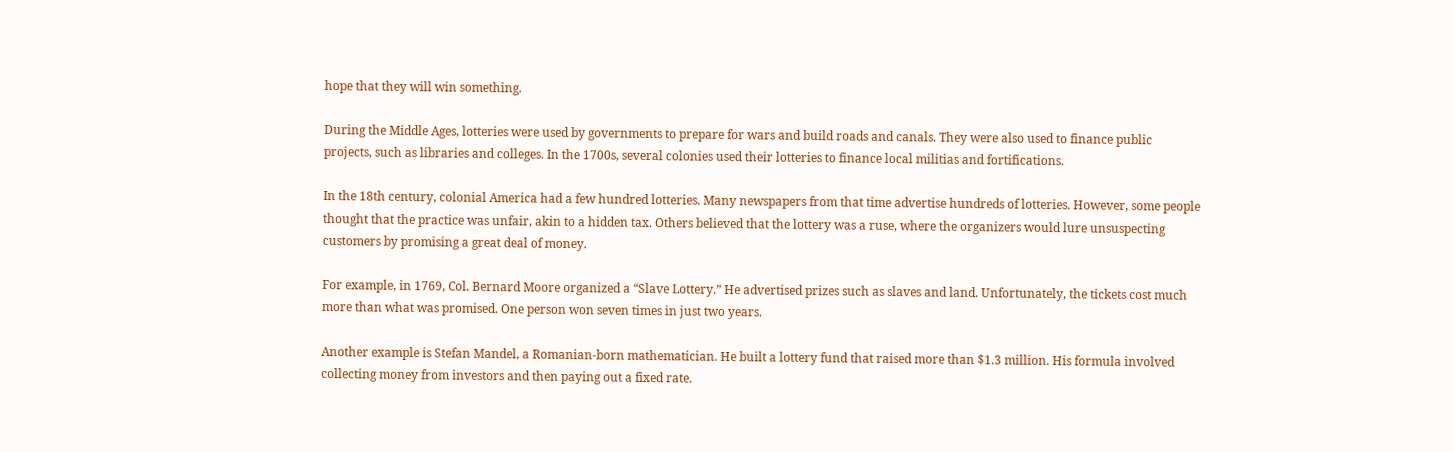hope that they will win something.

During the Middle Ages, lotteries were used by governments to prepare for wars and build roads and canals. They were also used to finance public projects, such as libraries and colleges. In the 1700s, several colonies used their lotteries to finance local militias and fortifications.

In the 18th century, colonial America had a few hundred lotteries. Many newspapers from that time advertise hundreds of lotteries. However, some people thought that the practice was unfair, akin to a hidden tax. Others believed that the lottery was a ruse, where the organizers would lure unsuspecting customers by promising a great deal of money.

For example, in 1769, Col. Bernard Moore organized a “Slave Lottery.” He advertised prizes such as slaves and land. Unfortunately, the tickets cost much more than what was promised. One person won seven times in just two years.

Another example is Stefan Mandel, a Romanian-born mathematician. He built a lottery fund that raised more than $1.3 million. His formula involved collecting money from investors and then paying out a fixed rate.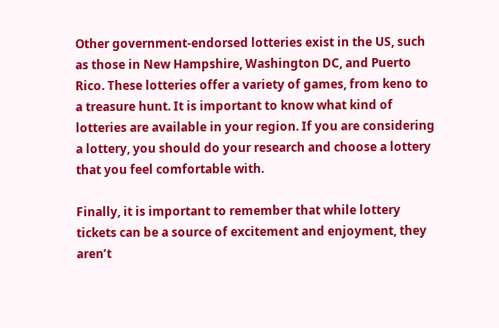Other government-endorsed lotteries exist in the US, such as those in New Hampshire, Washington DC, and Puerto Rico. These lotteries offer a variety of games, from keno to a treasure hunt. It is important to know what kind of lotteries are available in your region. If you are considering a lottery, you should do your research and choose a lottery that you feel comfortable with.

Finally, it is important to remember that while lottery tickets can be a source of excitement and enjoyment, they aren’t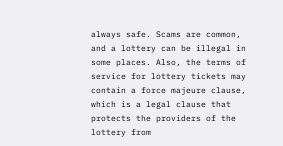always safe. Scams are common, and a lottery can be illegal in some places. Also, the terms of service for lottery tickets may contain a force majeure clause, which is a legal clause that protects the providers of the lottery from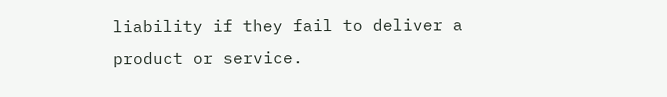liability if they fail to deliver a product or service.